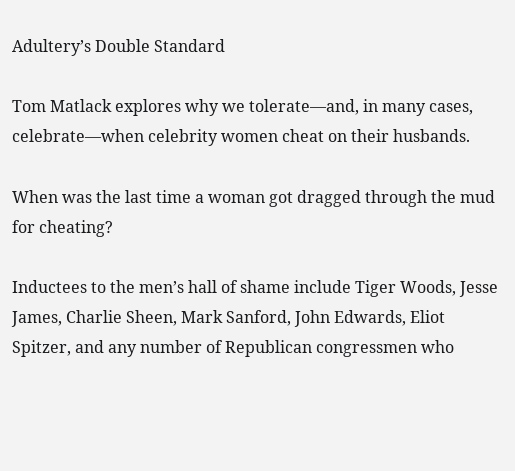Adultery’s Double Standard

Tom Matlack explores why we tolerate—and, in many cases, celebrate—when celebrity women cheat on their husbands.

When was the last time a woman got dragged through the mud for cheating?

Inductees to the men’s hall of shame include Tiger Woods, Jesse James, Charlie Sheen, Mark Sanford, John Edwards, Eliot Spitzer, and any number of Republican congressmen who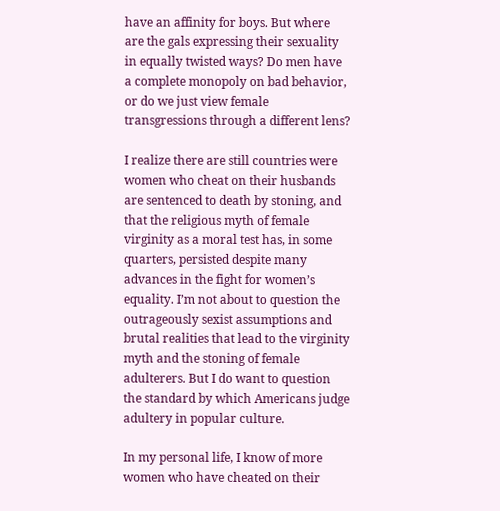have an affinity for boys. But where are the gals expressing their sexuality in equally twisted ways? Do men have a complete monopoly on bad behavior, or do we just view female transgressions through a different lens?

I realize there are still countries were women who cheat on their husbands are sentenced to death by stoning, and that the religious myth of female virginity as a moral test has, in some quarters, persisted despite many advances in the fight for women’s equality. I’m not about to question the outrageously sexist assumptions and brutal realities that lead to the virginity myth and the stoning of female adulterers. But I do want to question the standard by which Americans judge adultery in popular culture.

In my personal life, I know of more women who have cheated on their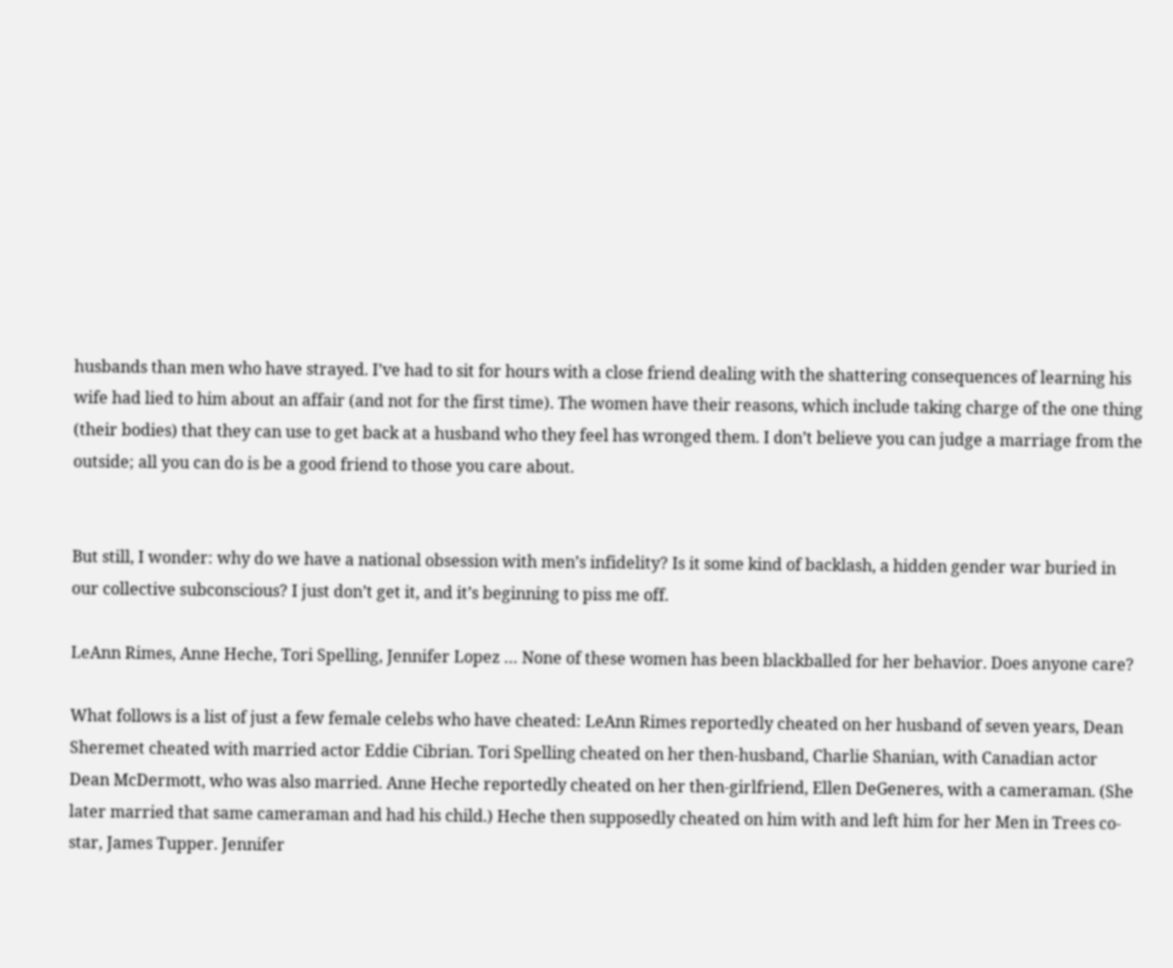husbands than men who have strayed. I’ve had to sit for hours with a close friend dealing with the shattering consequences of learning his wife had lied to him about an affair (and not for the first time). The women have their reasons, which include taking charge of the one thing (their bodies) that they can use to get back at a husband who they feel has wronged them. I don’t believe you can judge a marriage from the outside; all you can do is be a good friend to those you care about.


But still, I wonder: why do we have a national obsession with men’s infidelity? Is it some kind of backlash, a hidden gender war buried in our collective subconscious? I just don’t get it, and it’s beginning to piss me off.

LeAnn Rimes, Anne Heche, Tori Spelling, Jennifer Lopez … None of these women has been blackballed for her behavior. Does anyone care?

What follows is a list of just a few female celebs who have cheated: LeAnn Rimes reportedly cheated on her husband of seven years, Dean Sheremet cheated with married actor Eddie Cibrian. Tori Spelling cheated on her then-husband, Charlie Shanian, with Canadian actor Dean McDermott, who was also married. Anne Heche reportedly cheated on her then-girlfriend, Ellen DeGeneres, with a cameraman. (She later married that same cameraman and had his child.) Heche then supposedly cheated on him with and left him for her Men in Trees co-star, James Tupper. Jennifer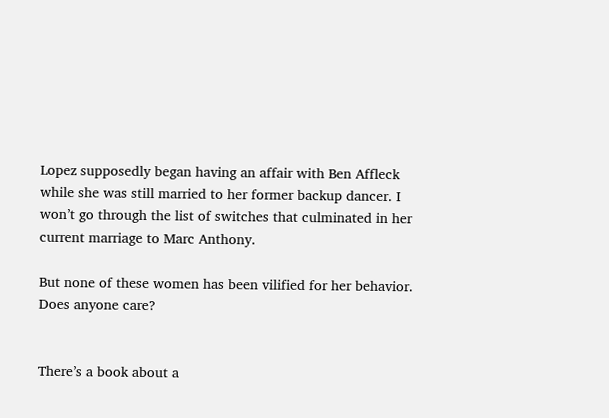Lopez supposedly began having an affair with Ben Affleck while she was still married to her former backup dancer. I won’t go through the list of switches that culminated in her current marriage to Marc Anthony.

But none of these women has been vilified for her behavior. Does anyone care?


There’s a book about a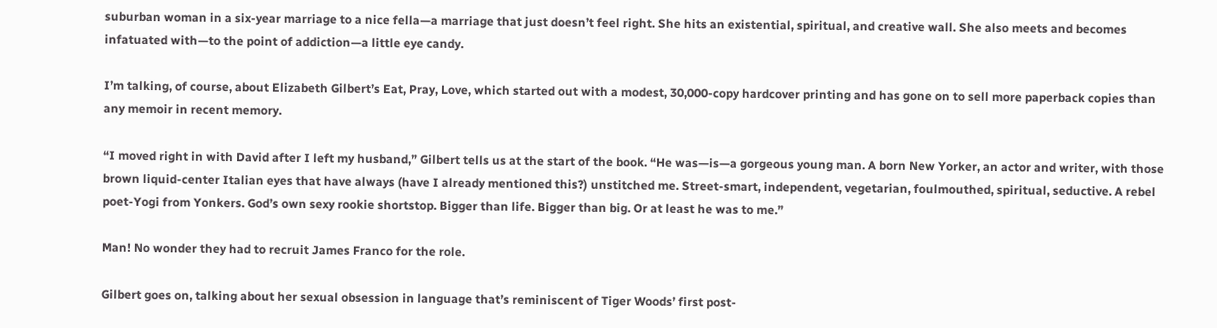suburban woman in a six-year marriage to a nice fella—a marriage that just doesn’t feel right. She hits an existential, spiritual, and creative wall. She also meets and becomes infatuated with—to the point of addiction—a little eye candy.

I’m talking, of course, about Elizabeth Gilbert’s Eat, Pray, Love, which started out with a modest, 30,000-copy hardcover printing and has gone on to sell more paperback copies than any memoir in recent memory.

“I moved right in with David after I left my husband,” Gilbert tells us at the start of the book. “He was—is—a gorgeous young man. A born New Yorker, an actor and writer, with those brown liquid-center Italian eyes that have always (have I already mentioned this?) unstitched me. Street-smart, independent, vegetarian, foulmouthed, spiritual, seductive. A rebel poet-Yogi from Yonkers. God’s own sexy rookie shortstop. Bigger than life. Bigger than big. Or at least he was to me.”

Man! No wonder they had to recruit James Franco for the role.

Gilbert goes on, talking about her sexual obsession in language that’s reminiscent of Tiger Woods’ first post-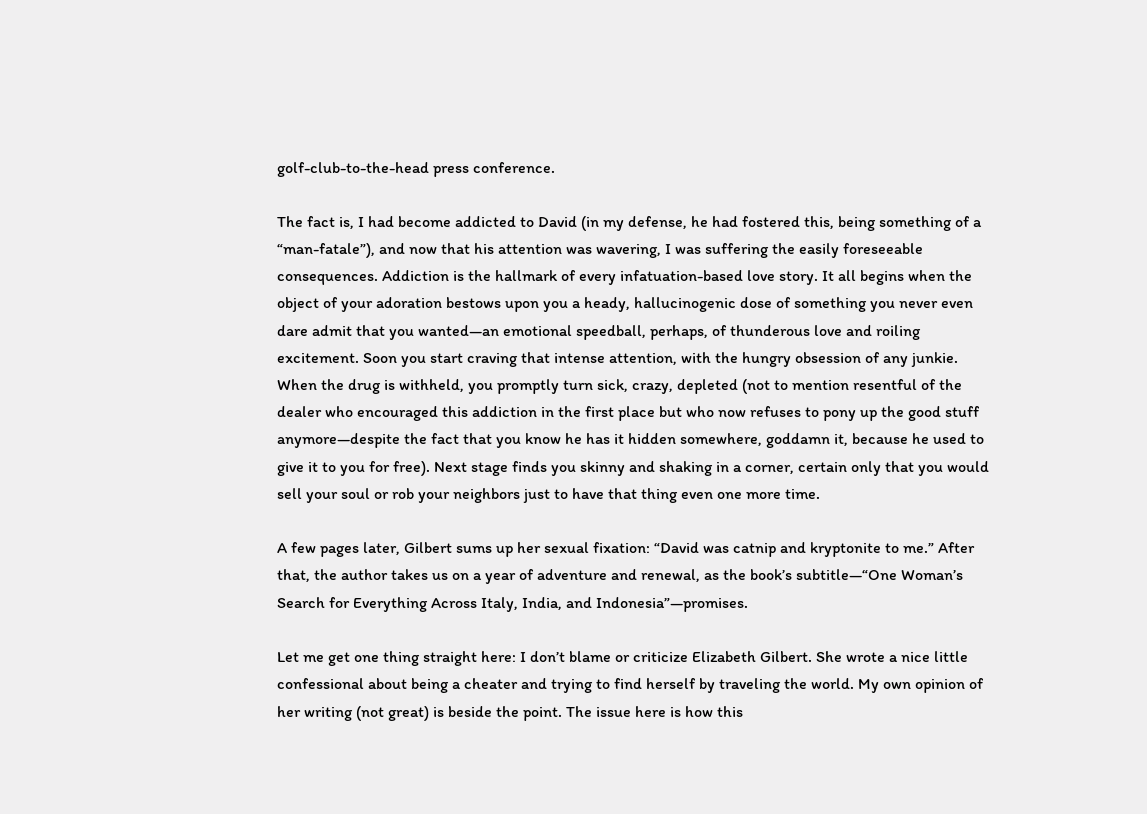golf-club-to-the-head press conference.

The fact is, I had become addicted to David (in my defense, he had fostered this, being something of a “man-fatale”), and now that his attention was wavering, I was suffering the easily foreseeable consequences. Addiction is the hallmark of every infatuation-based love story. It all begins when the object of your adoration bestows upon you a heady, hallucinogenic dose of something you never even dare admit that you wanted—an emotional speedball, perhaps, of thunderous love and roiling excitement. Soon you start craving that intense attention, with the hungry obsession of any junkie. When the drug is withheld, you promptly turn sick, crazy, depleted (not to mention resentful of the dealer who encouraged this addiction in the first place but who now refuses to pony up the good stuff anymore—despite the fact that you know he has it hidden somewhere, goddamn it, because he used to give it to you for free). Next stage finds you skinny and shaking in a corner, certain only that you would sell your soul or rob your neighbors just to have that thing even one more time.

A few pages later, Gilbert sums up her sexual fixation: “David was catnip and kryptonite to me.” After that, the author takes us on a year of adventure and renewal, as the book’s subtitle—“One Woman’s Search for Everything Across Italy, India, and Indonesia”—promises.

Let me get one thing straight here: I don’t blame or criticize Elizabeth Gilbert. She wrote a nice little confessional about being a cheater and trying to find herself by traveling the world. My own opinion of her writing (not great) is beside the point. The issue here is how this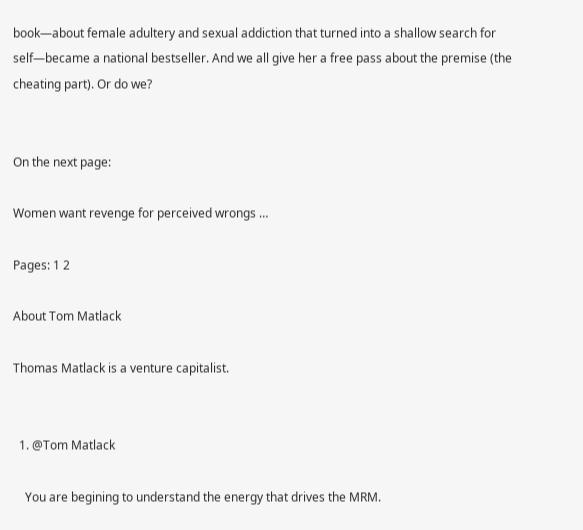book—about female adultery and sexual addiction that turned into a shallow search for self—became a national bestseller. And we all give her a free pass about the premise (the cheating part). Or do we?


On the next page:

Women want revenge for perceived wrongs …

Pages: 1 2

About Tom Matlack

Thomas Matlack is a venture capitalist.


  1. @Tom Matlack

    You are begining to understand the energy that drives the MRM.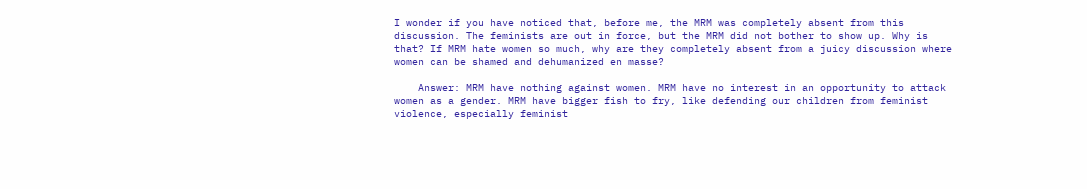I wonder if you have noticed that, before me, the MRM was completely absent from this discussion. The feminists are out in force, but the MRM did not bother to show up. Why is that? If MRM hate women so much, why are they completely absent from a juicy discussion where women can be shamed and dehumanized en masse?

    Answer: MRM have nothing against women. MRM have no interest in an opportunity to attack women as a gender. MRM have bigger fish to fry, like defending our children from feminist violence, especially feminist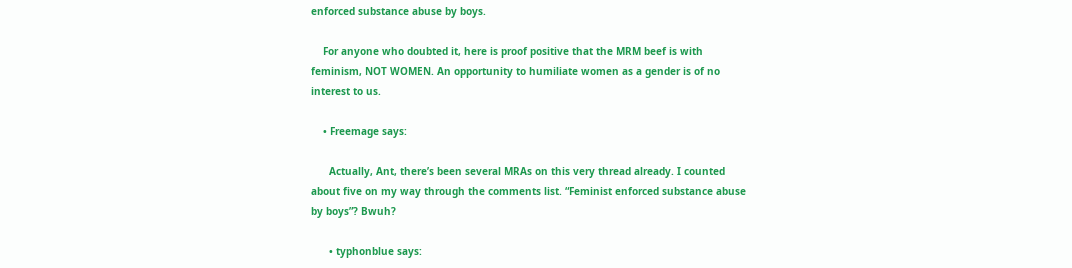enforced substance abuse by boys.

    For anyone who doubted it, here is proof positive that the MRM beef is with feminism, NOT WOMEN. An opportunity to humiliate women as a gender is of no interest to us.

    • Freemage says:

      Actually, Ant, there’s been several MRAs on this very thread already. I counted about five on my way through the comments list. “Feminist enforced substance abuse by boys”? Bwuh?

      • typhonblue says: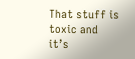That stuff is toxic and it’s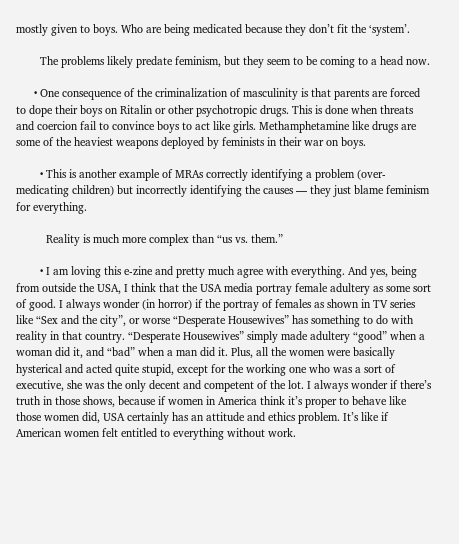mostly given to boys. Who are being medicated because they don’t fit the ‘system’.

        The problems likely predate feminism, but they seem to be coming to a head now.

      • One consequence of the criminalization of masculinity is that parents are forced to dope their boys on Ritalin or other psychotropic drugs. This is done when threats and coercion fail to convince boys to act like girls. Methamphetamine like drugs are some of the heaviest weapons deployed by feminists in their war on boys.

        • This is another example of MRAs correctly identifying a problem (over-medicating children) but incorrectly identifying the causes — they just blame feminism for everything.

          Reality is much more complex than “us vs. them.”

        • I am loving this e-zine and pretty much agree with everything. And yes, being from outside the USA, I think that the USA media portray female adultery as some sort of good. I always wonder (in horror) if the portray of females as shown in TV series like “Sex and the city”, or worse “Desperate Housewives” has something to do with reality in that country. “Desperate Housewives” simply made adultery “good” when a woman did it, and “bad” when a man did it. Plus, all the women were basically hysterical and acted quite stupid, except for the working one who was a sort of executive, she was the only decent and competent of the lot. I always wonder if there’s truth in those shows, because if women in America think it’s proper to behave like those women did, USA certainly has an attitude and ethics problem. It’s like if American women felt entitled to everything without work.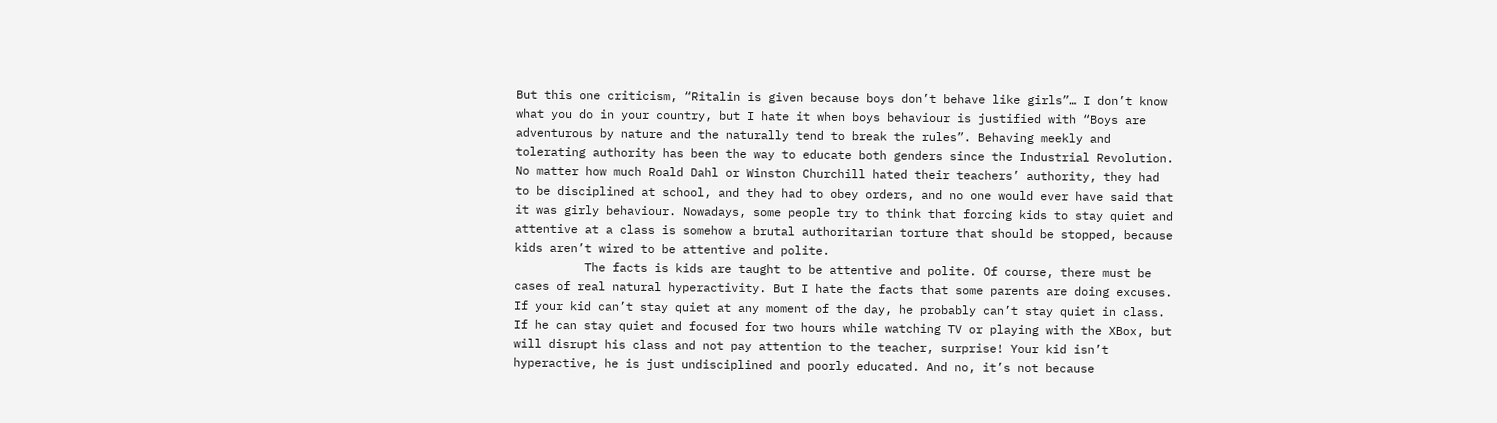But this one criticism, “Ritalin is given because boys don’t behave like girls”… I don’t know what you do in your country, but I hate it when boys behaviour is justified with “Boys are adventurous by nature and the naturally tend to break the rules”. Behaving meekly and tolerating authority has been the way to educate both genders since the Industrial Revolution. No matter how much Roald Dahl or Winston Churchill hated their teachers’ authority, they had to be disciplined at school, and they had to obey orders, and no one would ever have said that it was girly behaviour. Nowadays, some people try to think that forcing kids to stay quiet and attentive at a class is somehow a brutal authoritarian torture that should be stopped, because kids aren’t wired to be attentive and polite.
          The facts is kids are taught to be attentive and polite. Of course, there must be cases of real natural hyperactivity. But I hate the facts that some parents are doing excuses. If your kid can’t stay quiet at any moment of the day, he probably can’t stay quiet in class. If he can stay quiet and focused for two hours while watching TV or playing with the XBox, but will disrupt his class and not pay attention to the teacher, surprise! Your kid isn’t hyperactive, he is just undisciplined and poorly educated. And no, it’s not because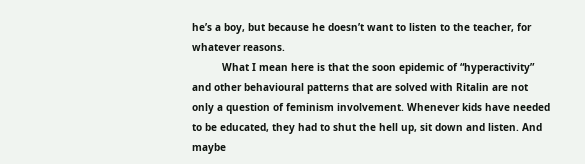he’s a boy, but because he doesn’t want to listen to the teacher, for whatever reasons.
          What I mean here is that the soon epidemic of “hyperactivity” and other behavioural patterns that are solved with Ritalin are not only a question of feminism involvement. Whenever kids have needed to be educated, they had to shut the hell up, sit down and listen. And maybe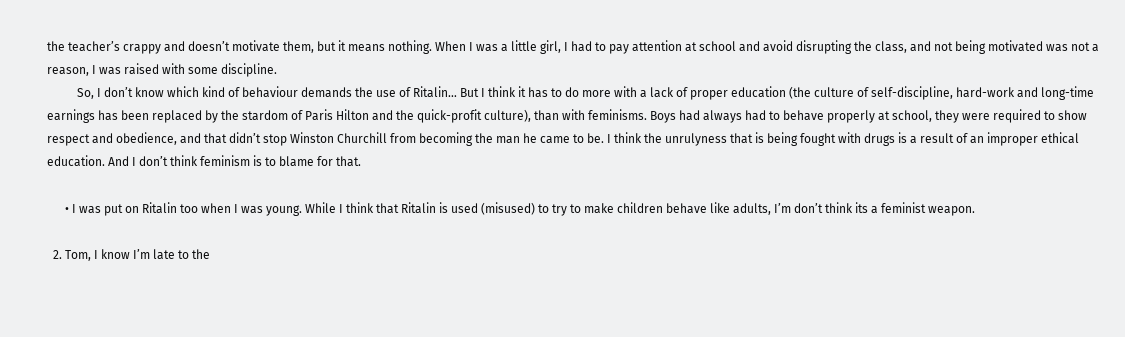the teacher’s crappy and doesn’t motivate them, but it means nothing. When I was a little girl, I had to pay attention at school and avoid disrupting the class, and not being motivated was not a reason, I was raised with some discipline.
          So, I don’t know which kind of behaviour demands the use of Ritalin… But I think it has to do more with a lack of proper education (the culture of self-discipline, hard-work and long-time earnings has been replaced by the stardom of Paris Hilton and the quick-profit culture), than with feminisms. Boys had always had to behave properly at school, they were required to show respect and obedience, and that didn’t stop Winston Churchill from becoming the man he came to be. I think the unrulyness that is being fought with drugs is a result of an improper ethical education. And I don’t think feminism is to blame for that.

      • I was put on Ritalin too when I was young. While I think that Ritalin is used (misused) to try to make children behave like adults, I’m don’t think its a feminist weapon.

  2. Tom, I know I’m late to the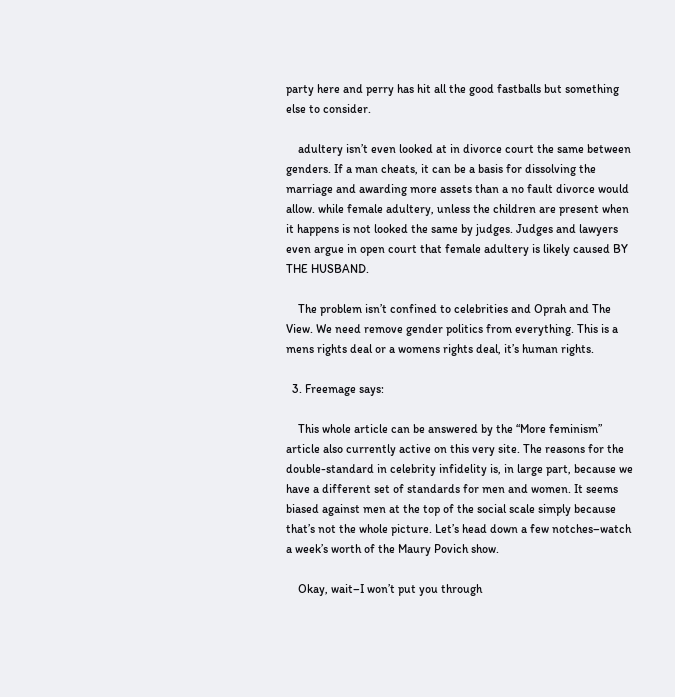party here and perry has hit all the good fastballs but something else to consider.

    adultery isn’t even looked at in divorce court the same between genders. If a man cheats, it can be a basis for dissolving the marriage and awarding more assets than a no fault divorce would allow. while female adultery, unless the children are present when it happens is not looked the same by judges. Judges and lawyers even argue in open court that female adultery is likely caused BY THE HUSBAND.

    The problem isn’t confined to celebrities and Oprah and The View. We need remove gender politics from everything. This is a mens rights deal or a womens rights deal, it’s human rights.

  3. Freemage says:

    This whole article can be answered by the “More feminism” article also currently active on this very site. The reasons for the double-standard in celebrity infidelity is, in large part, because we have a different set of standards for men and women. It seems biased against men at the top of the social scale simply because that’s not the whole picture. Let’s head down a few notches–watch a week’s worth of the Maury Povich show.

    Okay, wait–I won’t put you through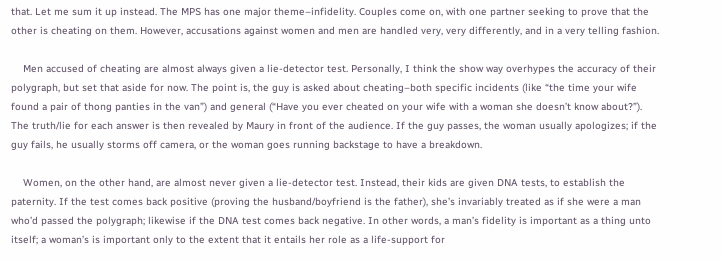that. Let me sum it up instead. The MPS has one major theme–infidelity. Couples come on, with one partner seeking to prove that the other is cheating on them. However, accusations against women and men are handled very, very differently, and in a very telling fashion.

    Men accused of cheating are almost always given a lie-detector test. Personally, I think the show way overhypes the accuracy of their polygraph, but set that aside for now. The point is, the guy is asked about cheating–both specific incidents (like “the time your wife found a pair of thong panties in the van”) and general (“Have you ever cheated on your wife with a woman she doesn’t know about?”). The truth/lie for each answer is then revealed by Maury in front of the audience. If the guy passes, the woman usually apologizes; if the guy fails, he usually storms off camera, or the woman goes running backstage to have a breakdown.

    Women, on the other hand, are almost never given a lie-detector test. Instead, their kids are given DNA tests, to establish the paternity. If the test comes back positive (proving the husband/boyfriend is the father), she’s invariably treated as if she were a man who’d passed the polygraph; likewise if the DNA test comes back negative. In other words, a man’s fidelity is important as a thing unto itself; a woman’s is important only to the extent that it entails her role as a life-support for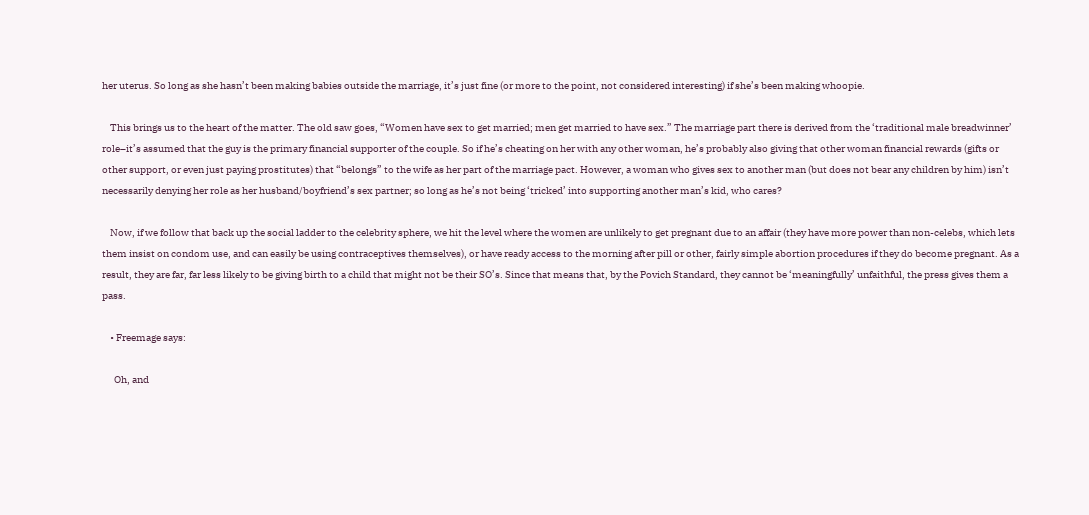her uterus. So long as she hasn’t been making babies outside the marriage, it’s just fine (or more to the point, not considered interesting) if she’s been making whoopie.

    This brings us to the heart of the matter. The old saw goes, “Women have sex to get married; men get married to have sex.” The marriage part there is derived from the ‘traditional male breadwinner’ role–it’s assumed that the guy is the primary financial supporter of the couple. So if he’s cheating on her with any other woman, he’s probably also giving that other woman financial rewards (gifts or other support, or even just paying prostitutes) that “belongs” to the wife as her part of the marriage pact. However, a woman who gives sex to another man (but does not bear any children by him) isn’t necessarily denying her role as her husband/boyfriend’s sex partner; so long as he’s not being ‘tricked’ into supporting another man’s kid, who cares?

    Now, if we follow that back up the social ladder to the celebrity sphere, we hit the level where the women are unlikely to get pregnant due to an affair (they have more power than non-celebs, which lets them insist on condom use, and can easily be using contraceptives themselves), or have ready access to the morning after pill or other, fairly simple abortion procedures if they do become pregnant. As a result, they are far, far less likely to be giving birth to a child that might not be their SO’s. Since that means that, by the Povich Standard, they cannot be ‘meaningfully’ unfaithful, the press gives them a pass.

    • Freemage says:

      Oh, and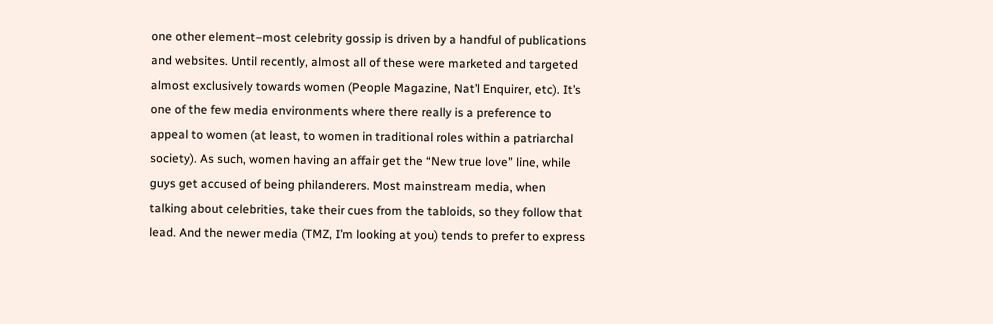one other element–most celebrity gossip is driven by a handful of publications and websites. Until recently, almost all of these were marketed and targeted almost exclusively towards women (People Magazine, Nat’l Enquirer, etc). It’s one of the few media environments where there really is a preference to appeal to women (at least, to women in traditional roles within a patriarchal society). As such, women having an affair get the “New true love” line, while guys get accused of being philanderers. Most mainstream media, when talking about celebrities, take their cues from the tabloids, so they follow that lead. And the newer media (TMZ, I’m looking at you) tends to prefer to express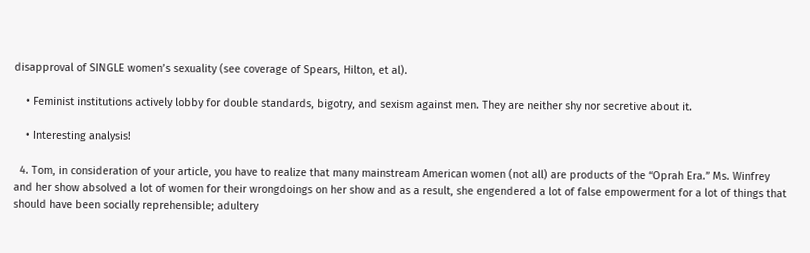disapproval of SINGLE women’s sexuality (see coverage of Spears, Hilton, et al).

    • Feminist institutions actively lobby for double standards, bigotry, and sexism against men. They are neither shy nor secretive about it.

    • Interesting analysis!

  4. Tom, in consideration of your article, you have to realize that many mainstream American women (not all) are products of the “Oprah Era.” Ms. Winfrey and her show absolved a lot of women for their wrongdoings on her show and as a result, she engendered a lot of false empowerment for a lot of things that should have been socially reprehensible; adultery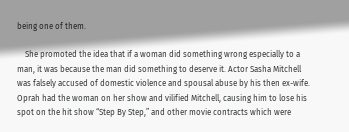being one of them.

    She promoted the idea that if a woman did something wrong especially to a man, it was because the man did something to deserve it. Actor Sasha Mitchell was falsely accused of domestic violence and spousal abuse by his then ex-wife. Oprah had the woman on her show and vilified Mitchell, causing him to lose his spot on the hit show “Step By Step,” and other movie contracts which were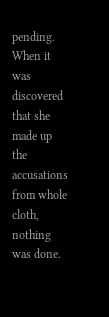pending. When it was discovered that she made up the accusations from whole cloth, nothing was done.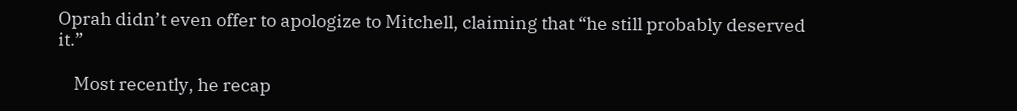Oprah didn’t even offer to apologize to Mitchell, claiming that “he still probably deserved it.”

    Most recently, he recap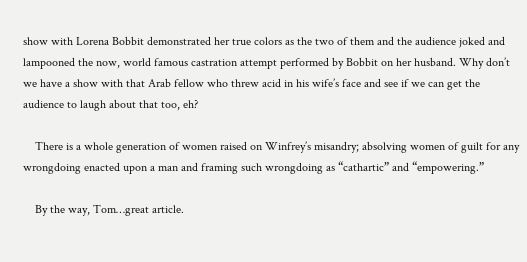show with Lorena Bobbit demonstrated her true colors as the two of them and the audience joked and lampooned the now, world famous castration attempt performed by Bobbit on her husband. Why don’t we have a show with that Arab fellow who threw acid in his wife’s face and see if we can get the audience to laugh about that too, eh?

    There is a whole generation of women raised on Winfrey’s misandry; absolving women of guilt for any wrongdoing enacted upon a man and framing such wrongdoing as “cathartic” and “empowering.”

    By the way, Tom…great article.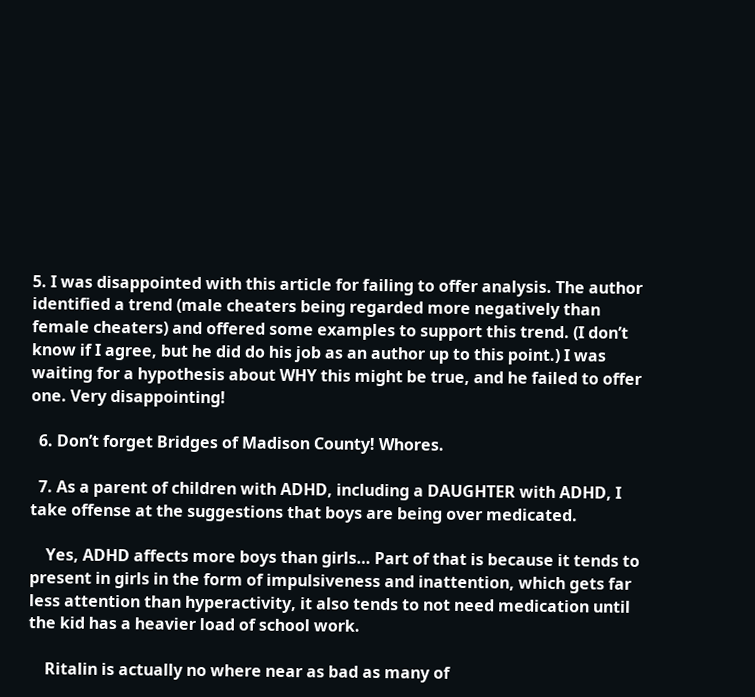5. I was disappointed with this article for failing to offer analysis. The author identified a trend (male cheaters being regarded more negatively than female cheaters) and offered some examples to support this trend. (I don’t know if I agree, but he did do his job as an author up to this point.) I was waiting for a hypothesis about WHY this might be true, and he failed to offer one. Very disappointing!

  6. Don’t forget Bridges of Madison County! Whores.

  7. As a parent of children with ADHD, including a DAUGHTER with ADHD, I take offense at the suggestions that boys are being over medicated.

    Yes, ADHD affects more boys than girls… Part of that is because it tends to present in girls in the form of impulsiveness and inattention, which gets far less attention than hyperactivity, it also tends to not need medication until the kid has a heavier load of school work.

    Ritalin is actually no where near as bad as many of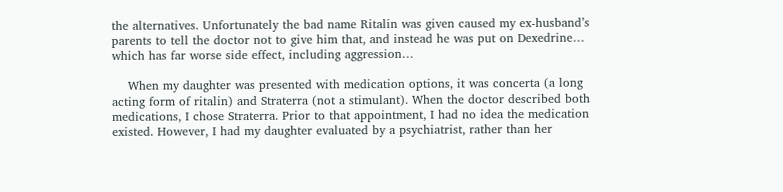the alternatives. Unfortunately the bad name Ritalin was given caused my ex-husband’s parents to tell the doctor not to give him that, and instead he was put on Dexedrine… which has far worse side effect, including aggression…

    When my daughter was presented with medication options, it was concerta (a long acting form of ritalin) and Straterra (not a stimulant). When the doctor described both medications, I chose Straterra. Prior to that appointment, I had no idea the medication existed. However, I had my daughter evaluated by a psychiatrist, rather than her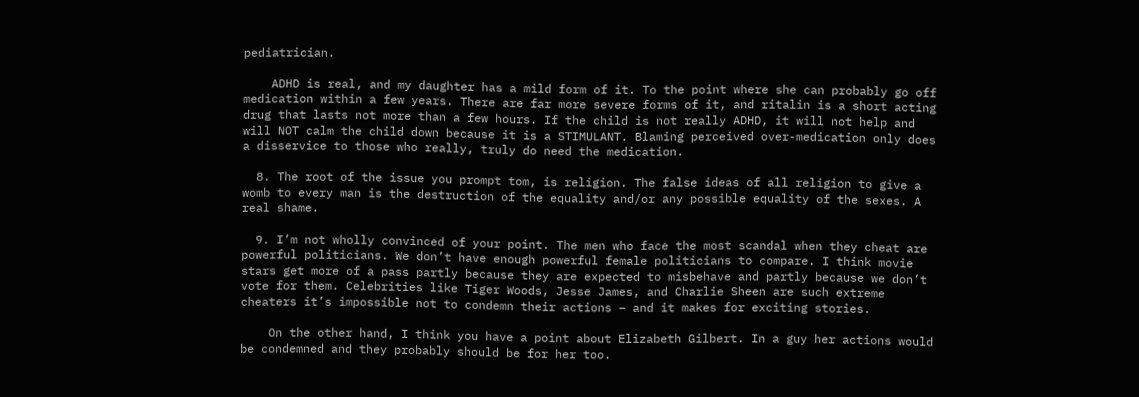pediatrician.

    ADHD is real, and my daughter has a mild form of it. To the point where she can probably go off medication within a few years. There are far more severe forms of it, and ritalin is a short acting drug that lasts not more than a few hours. If the child is not really ADHD, it will not help and will NOT calm the child down because it is a STIMULANT. Blaming perceived over-medication only does a disservice to those who really, truly do need the medication.

  8. The root of the issue you prompt tom, is religion. The false ideas of all religion to give a womb to every man is the destruction of the equality and/or any possible equality of the sexes. A real shame.

  9. I’m not wholly convinced of your point. The men who face the most scandal when they cheat are powerful politicians. We don’t have enough powerful female politicians to compare. I think movie stars get more of a pass partly because they are expected to misbehave and partly because we don’t vote for them. Celebrities like Tiger Woods, Jesse James, and Charlie Sheen are such extreme cheaters it’s impossible not to condemn their actions – and it makes for exciting stories.

    On the other hand, I think you have a point about Elizabeth Gilbert. In a guy her actions would be condemned and they probably should be for her too.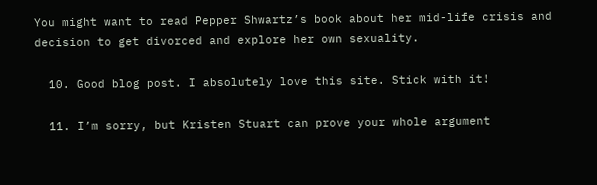You might want to read Pepper Shwartz’s book about her mid-life crisis and decision to get divorced and explore her own sexuality.

  10. Good blog post. I absolutely love this site. Stick with it!

  11. I’m sorry, but Kristen Stuart can prove your whole argument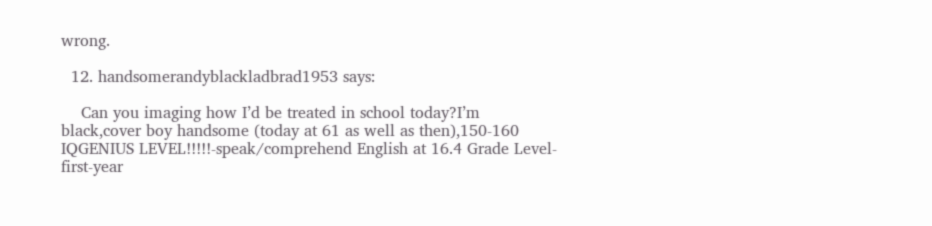wrong.

  12. handsomerandyblackladbrad1953 says:

    Can you imaging how I’d be treated in school today?I’m black,cover boy handsome (today at 61 as well as then),150-160 IQGENIUS LEVEL!!!!!-speak/comprehend English at 16.4 Grade Level-first-year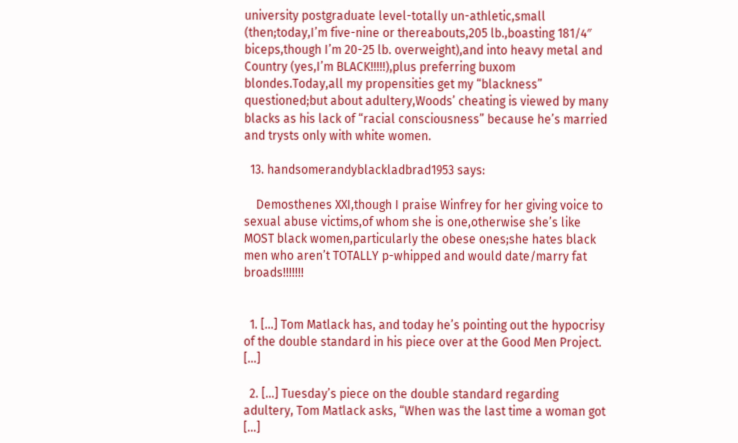university postgraduate level-totally un-athletic,small (then;today,I’m five-nine or thereabouts,205 lb.,boasting 181/4″ biceps,though I’m 20-25 lb. overweight),and into heavy metal and Country (yes,I’m BLACK!!!!!),plus preferring buxom blondes.Today,all my propensities get my “blackness” questioned;but about adultery,Woods’ cheating is viewed by many blacks as his lack of “racial consciousness” because he’s married and trysts only with white women.

  13. handsomerandyblackladbrad1953 says:

    Demosthenes XXI,though I praise Winfrey for her giving voice to sexual abuse victims,of whom she is one,otherwise she’s like MOST black women,particularly the obese ones;she hates black men who aren’t TOTALLY p-whipped and would date/marry fat broads!!!!!!!


  1. […] Tom Matlack has, and today he’s pointing out the hypocrisy of the double standard in his piece over at the Good Men Project. […]

  2. […] Tuesday’s piece on the double standard regarding adultery, Tom Matlack asks, “When was the last time a woman got […]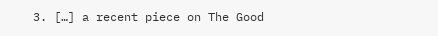3. […] a recent piece on The Good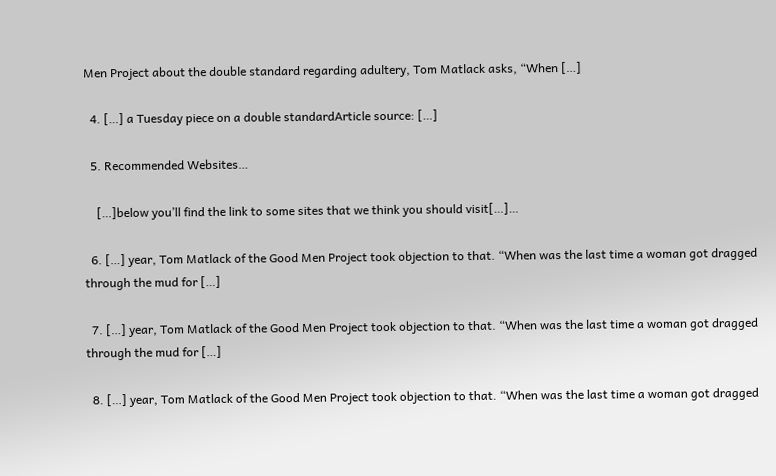Men Project about the double standard regarding adultery, Tom Matlack asks, “When […]

  4. […] a Tuesday piece on a double standardArticle source: […]

  5. Recommended Websites…

    […]below you’ll find the link to some sites that we think you should visit[…]…

  6. […] year, Tom Matlack of the Good Men Project took objection to that. “When was the last time a woman got dragged through the mud for […]

  7. […] year, Tom Matlack of the Good Men Project took objection to that. “When was the last time a woman got dragged through the mud for […]

  8. […] year, Tom Matlack of the Good Men Project took objection to that. “When was the last time a woman got dragged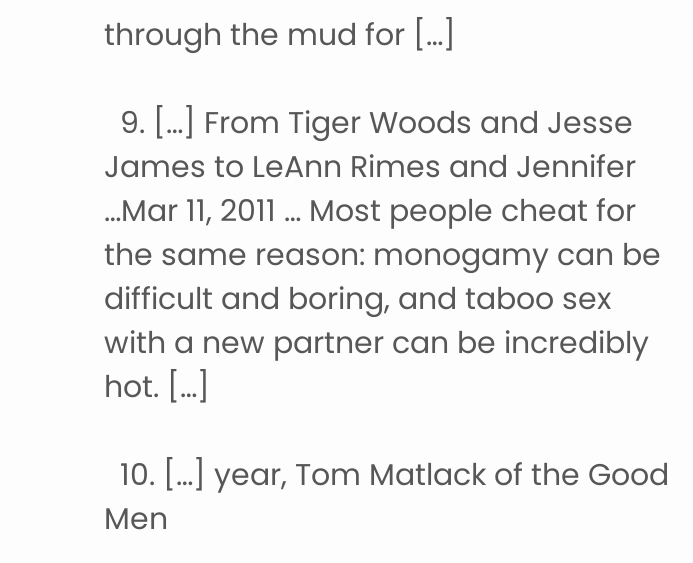through the mud for […]

  9. […] From Tiger Woods and Jesse James to LeAnn Rimes and Jennifer …Mar 11, 2011 … Most people cheat for the same reason: monogamy can be difficult and boring, and taboo sex with a new partner can be incredibly hot. […]

  10. […] year, Tom Matlack of the Good Men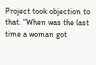Project took objection to that. “When was the last time a woman got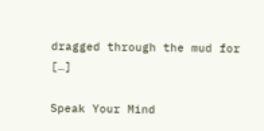dragged through the mud for […]

Speak Your Mind